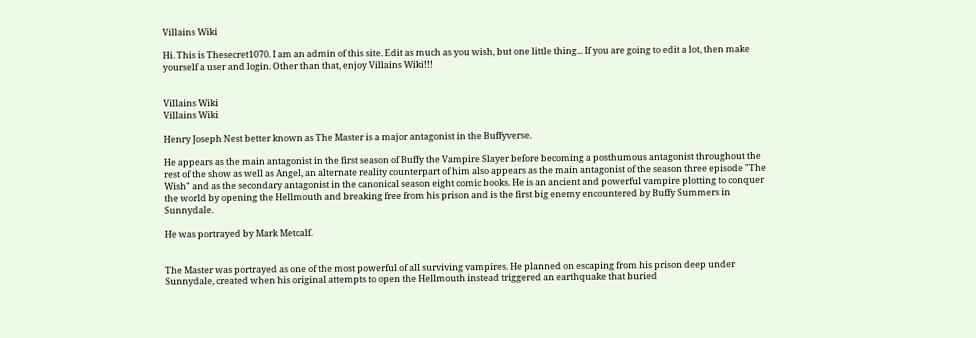Villains Wiki

Hi. This is Thesecret1070. I am an admin of this site. Edit as much as you wish, but one little thing... If you are going to edit a lot, then make yourself a user and login. Other than that, enjoy Villains Wiki!!!


Villains Wiki
Villains Wiki

Henry Joseph Nest better known as The Master is a major antagonist in the Buffyverse.

He appears as the main antagonist in the first season of Buffy the Vampire Slayer before becoming a posthumous antagonist throughout the rest of the show as well as Angel, an alternate reality counterpart of him also appears as the main antagonist of the season three episode "The Wish" and as the secondary antagonist in the canonical season eight comic books. He is an ancient and powerful vampire plotting to conquer the world by opening the Hellmouth and breaking free from his prison and is the first big enemy encountered by Buffy Summers in Sunnydale.

He was portrayed by Mark Metcalf.


The Master was portrayed as one of the most powerful of all surviving vampires. He planned on escaping from his prison deep under Sunnydale, created when his original attempts to open the Hellmouth instead triggered an earthquake that buried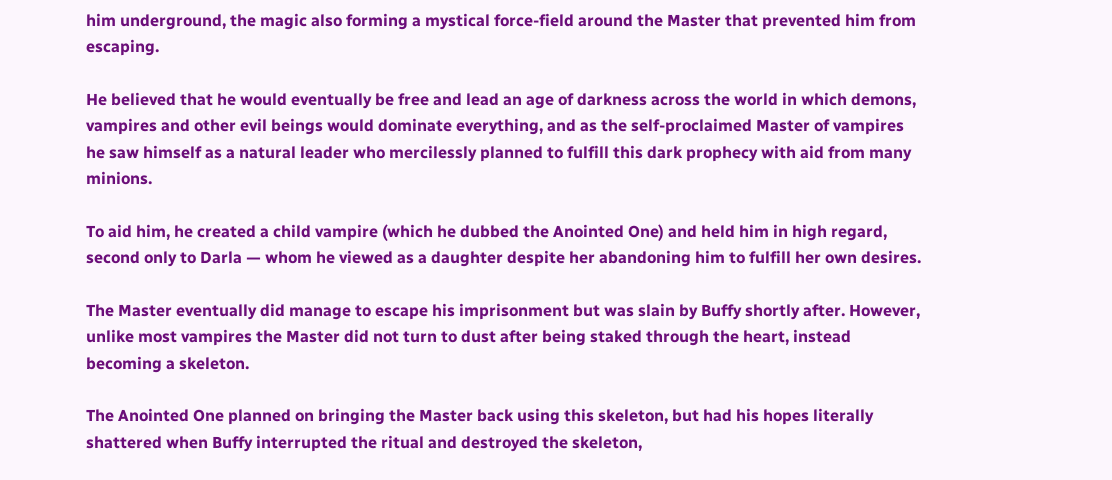him underground, the magic also forming a mystical force-field around the Master that prevented him from escaping.

He believed that he would eventually be free and lead an age of darkness across the world in which demons, vampires and other evil beings would dominate everything, and as the self-proclaimed Master of vampires he saw himself as a natural leader who mercilessly planned to fulfill this dark prophecy with aid from many minions.

To aid him, he created a child vampire (which he dubbed the Anointed One) and held him in high regard, second only to Darla — whom he viewed as a daughter despite her abandoning him to fulfill her own desires.

The Master eventually did manage to escape his imprisonment but was slain by Buffy shortly after. However, unlike most vampires the Master did not turn to dust after being staked through the heart, instead becoming a skeleton.

The Anointed One planned on bringing the Master back using this skeleton, but had his hopes literally shattered when Buffy interrupted the ritual and destroyed the skeleton,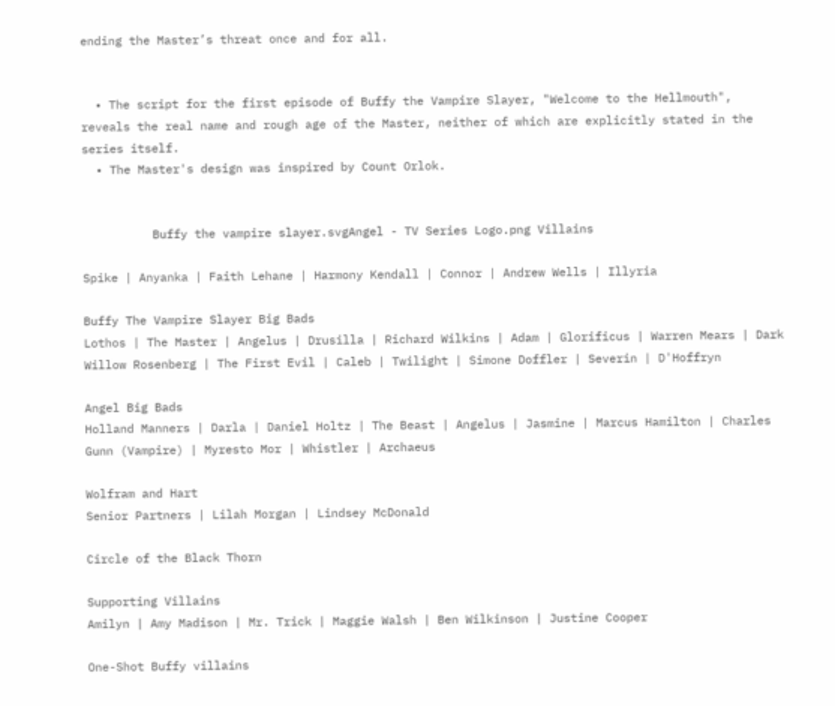ending the Master’s threat once and for all.


  • The script for the first episode of Buffy the Vampire Slayer, "Welcome to the Hellmouth", reveals the real name and rough age of the Master, neither of which are explicitly stated in the series itself.
  • The Master's design was inspired by Count Orlok.


          Buffy the vampire slayer.svgAngel - TV Series Logo.png Villains

Spike | Anyanka | Faith Lehane | Harmony Kendall | Connor | Andrew Wells | Illyria

Buffy The Vampire Slayer Big Bads
Lothos | The Master | Angelus | Drusilla | Richard Wilkins | Adam | Glorificus | Warren Mears | Dark Willow Rosenberg | The First Evil | Caleb | Twilight | Simone Doffler | Severin | D'Hoffryn

Angel Big Bads
Holland Manners | Darla | Daniel Holtz | The Beast | Angelus | Jasmine | Marcus Hamilton | Charles Gunn (Vampire) | Myresto Mor | Whistler | Archaeus

Wolfram and Hart
Senior Partners | Lilah Morgan | Lindsey McDonald

Circle of the Black Thorn

Supporting Villains
Amilyn | Amy Madison | Mr. Trick | Maggie Walsh | Ben Wilkinson | Justine Cooper

One-Shot Buffy villains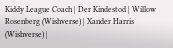Kiddy League Coach | Der Kindestod | Willow Rosenberg (Wishverse) | Xander Harris (Wishverse) |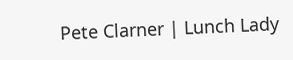Pete Clarner | Lunch Lady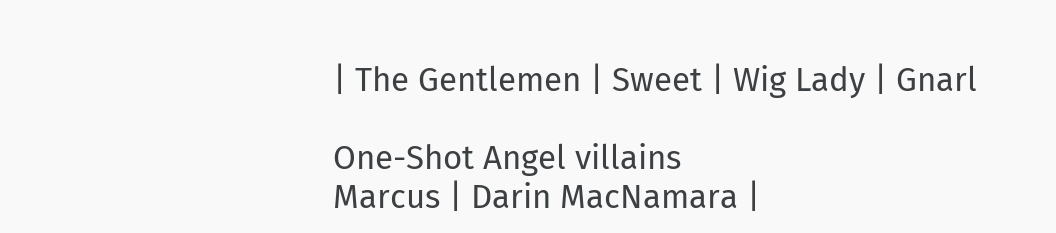| The Gentlemen | Sweet | Wig Lady | Gnarl

One-Shot Angel villains
Marcus | Darin MacNamara |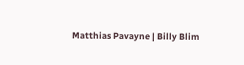Matthias Pavayne | Billy Blim